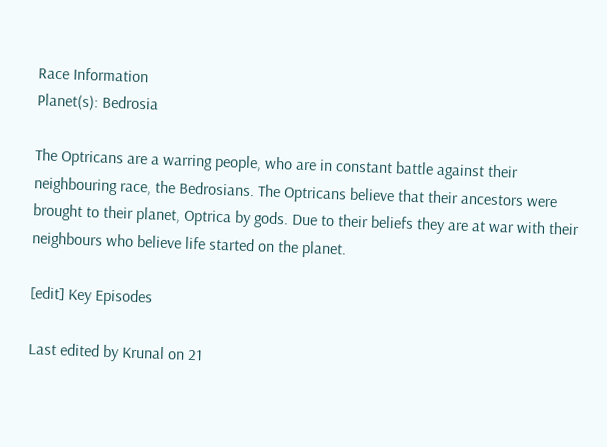Race Information
Planet(s): Bedrosia

The Optricans are a warring people, who are in constant battle against their neighbouring race, the Bedrosians. The Optricans believe that their ancestors were brought to their planet, Optrica by gods. Due to their beliefs they are at war with their neighbours who believe life started on the planet.

[edit] Key Episodes

Last edited by Krunal on 21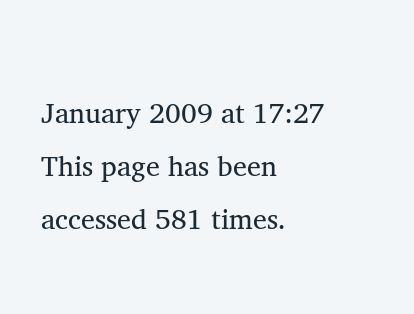January 2009 at 17:27
This page has been accessed 581 times.